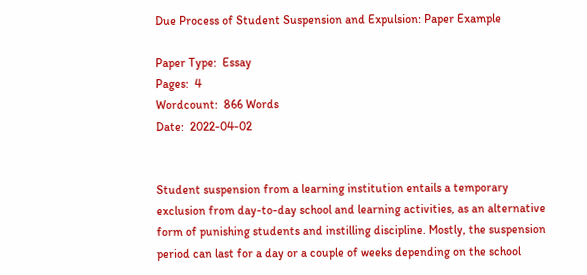Due Process of Student Suspension and Expulsion: Paper Example

Paper Type:  Essay
Pages:  4
Wordcount:  866 Words
Date:  2022-04-02


Student suspension from a learning institution entails a temporary exclusion from day-to-day school and learning activities, as an alternative form of punishing students and instilling discipline. Mostly, the suspension period can last for a day or a couple of weeks depending on the school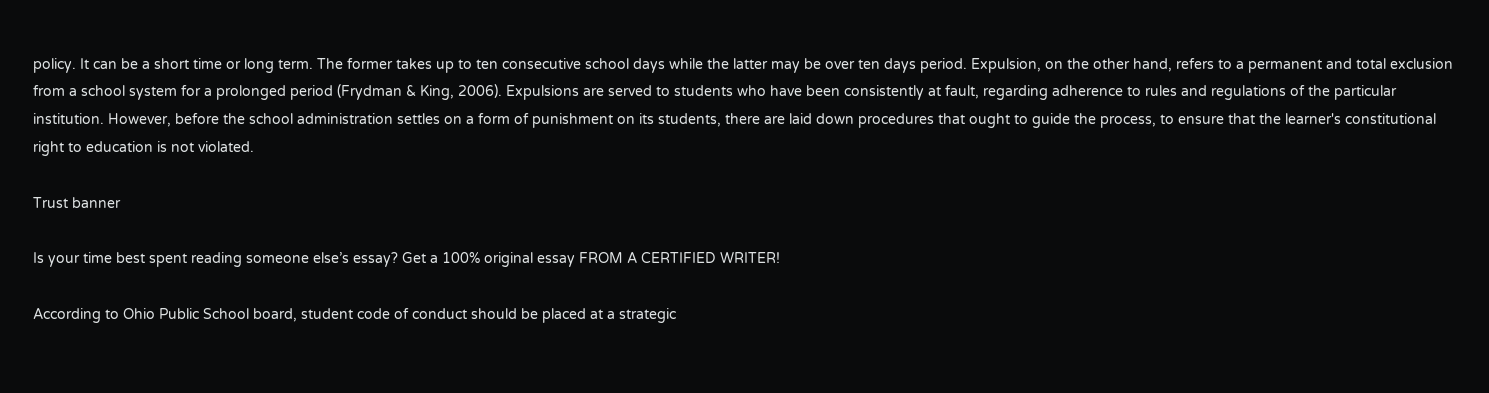policy. It can be a short time or long term. The former takes up to ten consecutive school days while the latter may be over ten days period. Expulsion, on the other hand, refers to a permanent and total exclusion from a school system for a prolonged period (Frydman & King, 2006). Expulsions are served to students who have been consistently at fault, regarding adherence to rules and regulations of the particular institution. However, before the school administration settles on a form of punishment on its students, there are laid down procedures that ought to guide the process, to ensure that the learner's constitutional right to education is not violated.

Trust banner

Is your time best spent reading someone else’s essay? Get a 100% original essay FROM A CERTIFIED WRITER!

According to Ohio Public School board, student code of conduct should be placed at a strategic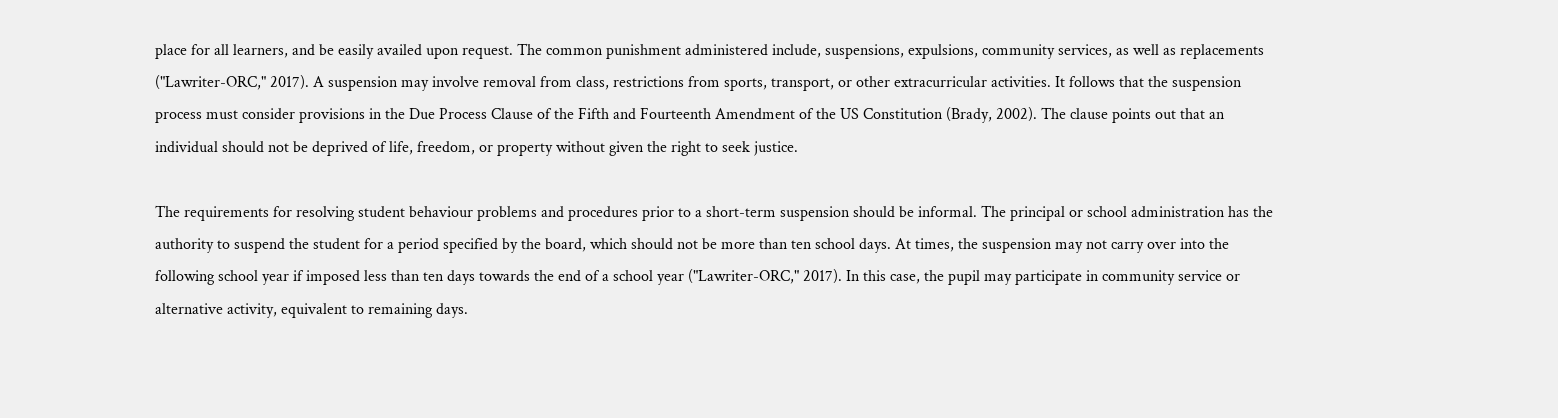place for all learners, and be easily availed upon request. The common punishment administered include, suspensions, expulsions, community services, as well as replacements ("Lawriter-ORC," 2017). A suspension may involve removal from class, restrictions from sports, transport, or other extracurricular activities. It follows that the suspension process must consider provisions in the Due Process Clause of the Fifth and Fourteenth Amendment of the US Constitution (Brady, 2002). The clause points out that an individual should not be deprived of life, freedom, or property without given the right to seek justice.

The requirements for resolving student behaviour problems and procedures prior to a short-term suspension should be informal. The principal or school administration has the authority to suspend the student for a period specified by the board, which should not be more than ten school days. At times, the suspension may not carry over into the following school year if imposed less than ten days towards the end of a school year ("Lawriter-ORC," 2017). In this case, the pupil may participate in community service or alternative activity, equivalent to remaining days.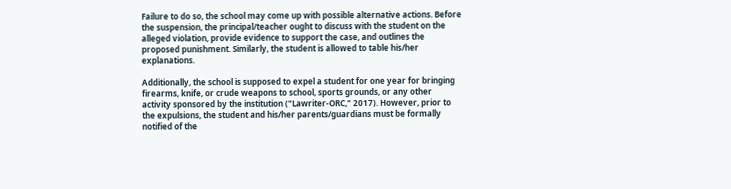Failure to do so, the school may come up with possible alternative actions. Before the suspension, the principal/teacher ought to discuss with the student on the alleged violation, provide evidence to support the case, and outlines the proposed punishment. Similarly, the student is allowed to table his/her explanations.

Additionally, the school is supposed to expel a student for one year for bringing firearms, knife, or crude weapons to school, sports grounds, or any other activity sponsored by the institution ("Lawriter-ORC," 2017). However, prior to the expulsions, the student and his/her parents/guardians must be formally notified of the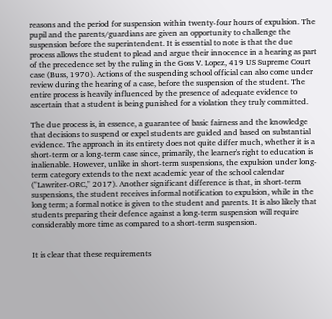reasons and the period for suspension within twenty-four hours of expulsion. The pupil and the parents/guardians are given an opportunity to challenge the suspension before the superintendent. It is essential to note is that the due process allows the student to plead and argue their innocence in a hearing as part of the precedence set by the ruling in the Goss V. Lopez, 419 US Supreme Court case (Buss, 1970). Actions of the suspending school official can also come under review during the hearing of a case, before the suspension of the student. The entire process is heavily influenced by the presence of adequate evidence to ascertain that a student is being punished for a violation they truly committed.

The due process is, in essence, a guarantee of basic fairness and the knowledge that decisions to suspend or expel students are guided and based on substantial evidence. The approach in its entirety does not quite differ much, whether it is a short-term or a long-term case since, primarily, the learner's right to education is inalienable. However, unlike in short-term suspensions, the expulsion under long-term category extends to the next academic year of the school calendar ("Lawriter-ORC," 2017). Another significant difference is that, in short-term suspensions, the student receives informal notification to expulsion, while in the long term; a formal notice is given to the student and parents. It is also likely that students preparing their defence against a long-term suspension will require considerably more time as compared to a short-term suspension.


It is clear that these requirements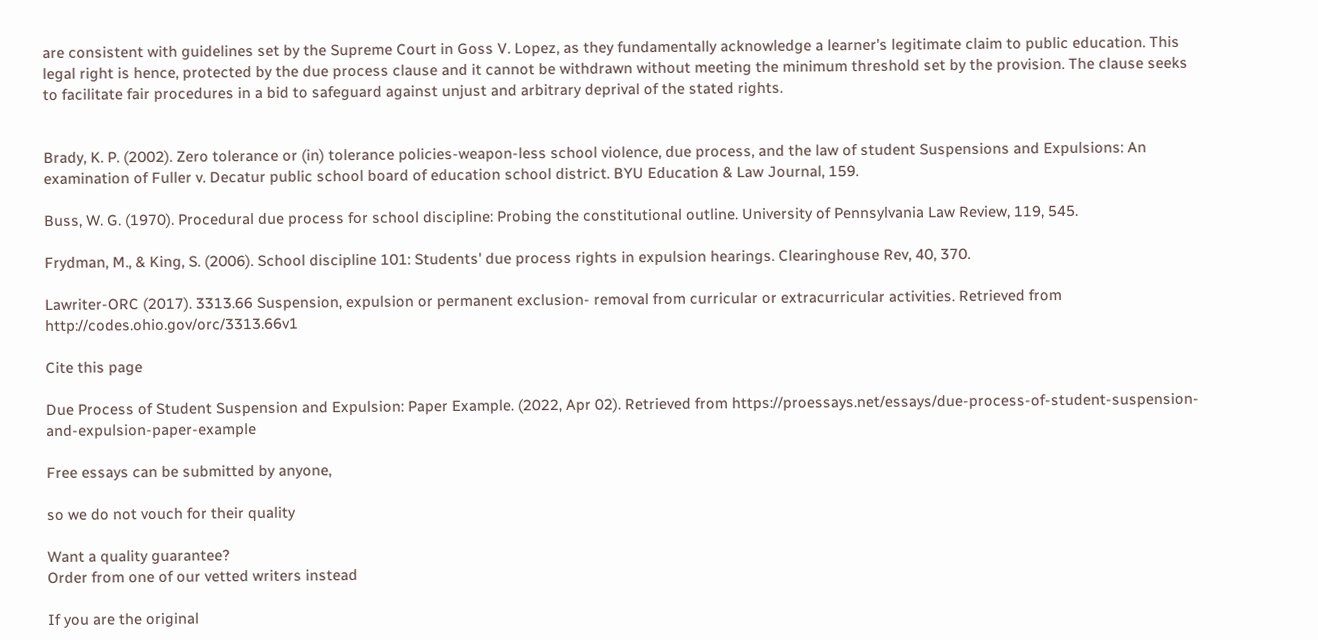are consistent with guidelines set by the Supreme Court in Goss V. Lopez, as they fundamentally acknowledge a learner's legitimate claim to public education. This legal right is hence, protected by the due process clause and it cannot be withdrawn without meeting the minimum threshold set by the provision. The clause seeks to facilitate fair procedures in a bid to safeguard against unjust and arbitrary deprival of the stated rights.


Brady, K. P. (2002). Zero tolerance or (in) tolerance policies-weapon-less school violence, due process, and the law of student Suspensions and Expulsions: An examination of Fuller v. Decatur public school board of education school district. BYU Education & Law Journal, 159.

Buss, W. G. (1970). Procedural due process for school discipline: Probing the constitutional outline. University of Pennsylvania Law Review, 119, 545.

Frydman, M., & King, S. (2006). School discipline 101: Students' due process rights in expulsion hearings. Clearinghouse Rev, 40, 370.

Lawriter-ORC (2017). 3313.66 Suspension, expulsion or permanent exclusion- removal from curricular or extracurricular activities. Retrieved from http://codes.ohio.gov/orc/3313.66v1

Cite this page

Due Process of Student Suspension and Expulsion: Paper Example. (2022, Apr 02). Retrieved from https://proessays.net/essays/due-process-of-student-suspension-and-expulsion-paper-example

Free essays can be submitted by anyone,

so we do not vouch for their quality

Want a quality guarantee?
Order from one of our vetted writers instead

If you are the original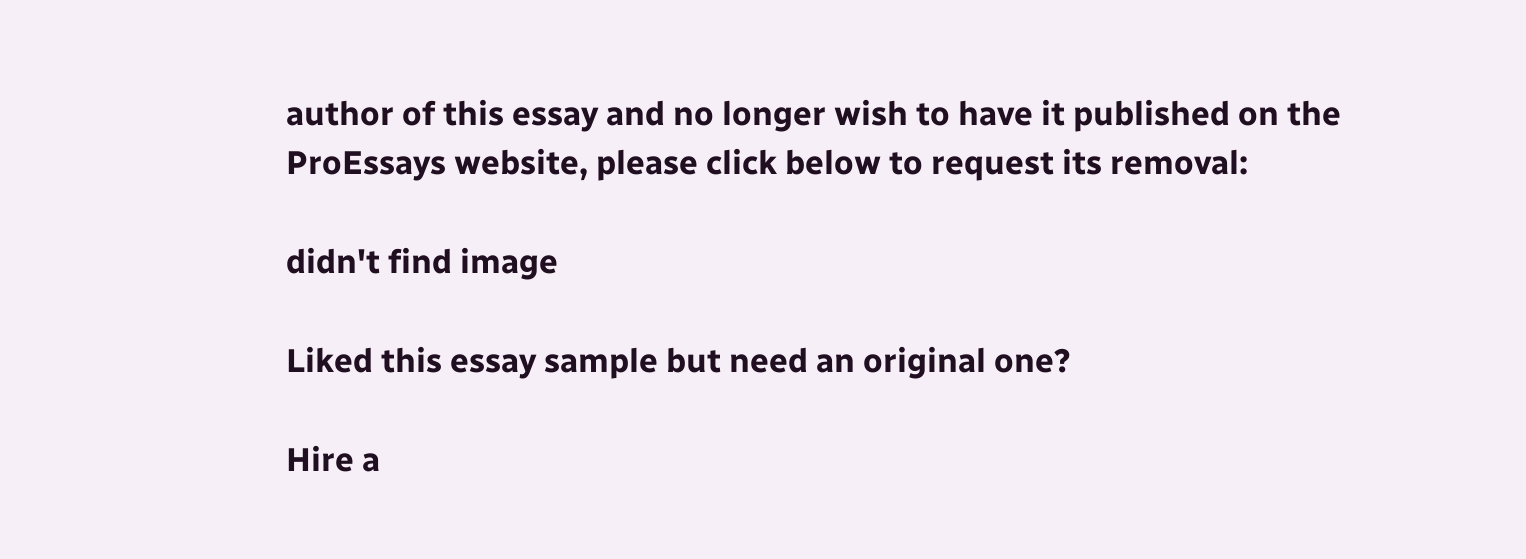author of this essay and no longer wish to have it published on the ProEssays website, please click below to request its removal:

didn't find image

Liked this essay sample but need an original one?

Hire a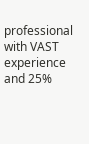professional with VAST experience and 25%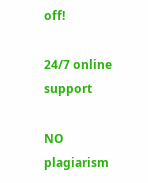off!

24/7 online support

NO plagiarism